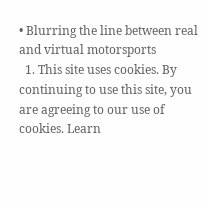• Blurring the line between real and virtual motorsports
  1. This site uses cookies. By continuing to use this site, you are agreeing to our use of cookies. Learn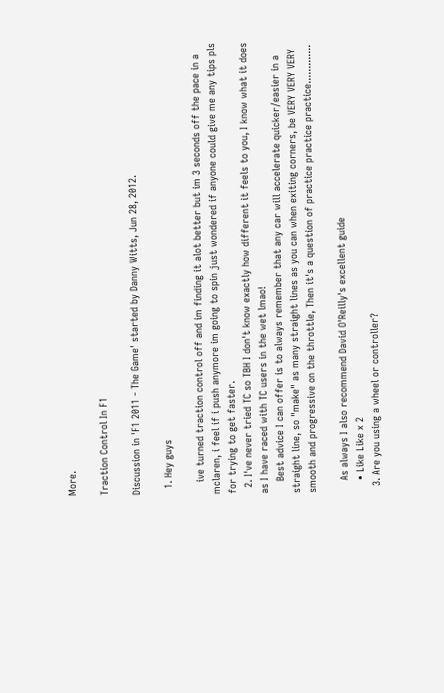More.

Traction Control In F1

Discussion in 'F1 2011 - The Game' started by Danny Witts, Jun 28, 2012.

  1. Hey guys

    ive turned traction control off and im finding it alot better but im 3 seconds off the pace in a mclaren, i feel if i push anymore im going to spin just wondered if anyone could give me any tips pls for trying to get faster.
  2. I've never tried TC so TBH I don't know exactly how different it feels to you, I know what it does as I have raced with TC users in the wet lmao!
    Best advice I can offer is to always remember that any car will accelerate quicker/easier in a straight line, so "make" as many straight lines as you can when exiting corners, be VERY VERY VERY smooth and progressive on the throttle, Then it's a question of practice practice practice.............

    As always I also recommend David O'Reilly's excellent guide
    • Like Like x 2
  3. Are you using a wheel or controller?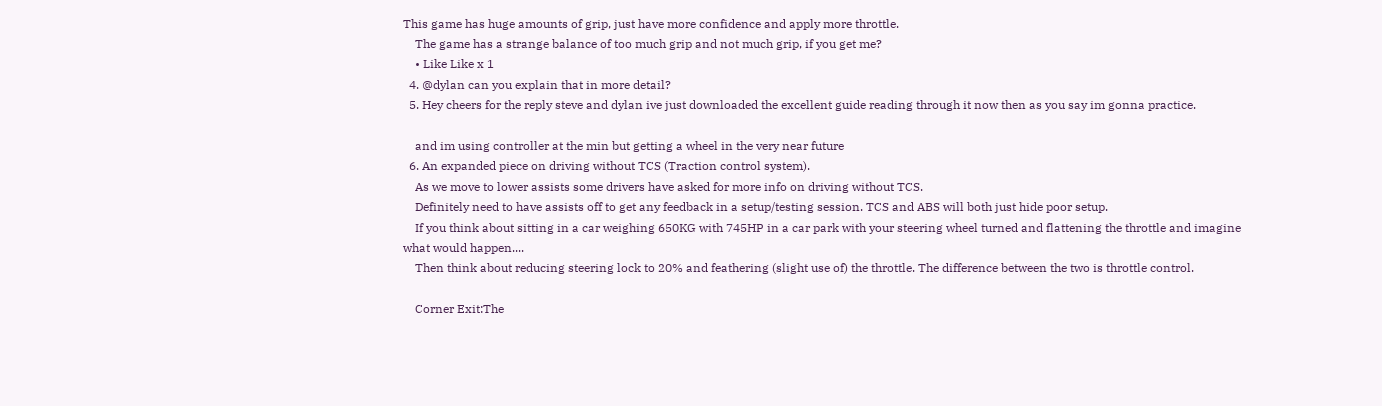This game has huge amounts of grip, just have more confidence and apply more throttle.
    The game has a strange balance of too much grip and not much grip, if you get me?
    • Like Like x 1
  4. @dylan can you explain that in more detail?
  5. Hey cheers for the reply steve and dylan ive just downloaded the excellent guide reading through it now then as you say im gonna practice.

    and im using controller at the min but getting a wheel in the very near future
  6. An expanded piece on driving without TCS (Traction control system).
    As we move to lower assists some drivers have asked for more info on driving without TCS.
    Definitely need to have assists off to get any feedback in a setup/testing session. TCS and ABS will both just hide poor setup.
    If you think about sitting in a car weighing 650KG with 745HP in a car park with your steering wheel turned and flattening the throttle and imagine what would happen....
    Then think about reducing steering lock to 20% and feathering (slight use of) the throttle. The difference between the two is throttle control.

    Corner Exit:The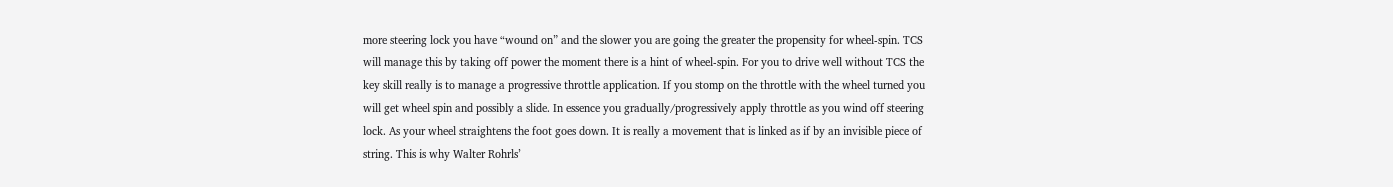more steering lock you have “wound on” and the slower you are going the greater the propensity for wheel-spin. TCS will manage this by taking off power the moment there is a hint of wheel-spin. For you to drive well without TCS the key skill really is to manage a progressive throttle application. If you stomp on the throttle with the wheel turned you will get wheel spin and possibly a slide. In essence you gradually/progressively apply throttle as you wind off steering lock. As your wheel straightens the foot goes down. It is really a movement that is linked as if by an invisible piece of string. This is why Walter Rohrls’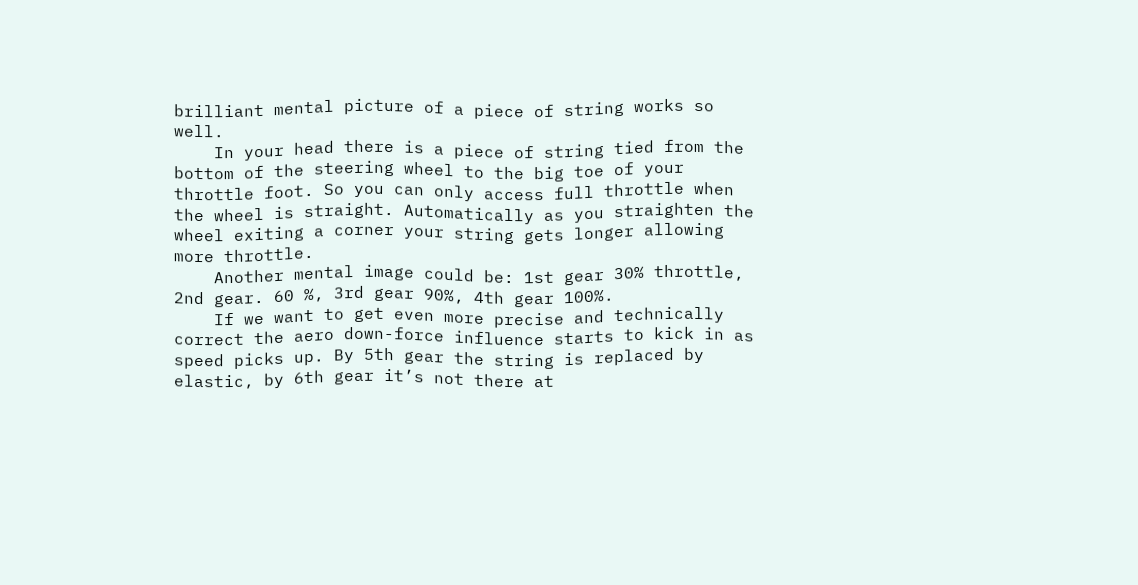brilliant mental picture of a piece of string works so well.
    In your head there is a piece of string tied from the bottom of the steering wheel to the big toe of your throttle foot. So you can only access full throttle when the wheel is straight. Automatically as you straighten the wheel exiting a corner your string gets longer allowing more throttle.
    Another mental image could be: 1st gear 30% throttle, 2nd gear. 60 %, 3rd gear 90%, 4th gear 100%.
    If we want to get even more precise and technically correct the aero down-force influence starts to kick in as speed picks up. By 5th gear the string is replaced by elastic, by 6th gear it’s not there at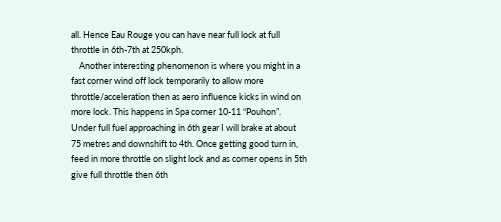all. Hence Eau Rouge you can have near full lock at full throttle in 6th-7th at 250kph.
    Another interesting phenomenon is where you might in a fast corner wind off lock temporarily to allow more throttle/acceleration then as aero influence kicks in wind on more lock. This happens in Spa corner 10-11 “Pouhon”. Under full fuel approaching in 6th gear I will brake at about 75 metres and downshift to 4th. Once getting good turn in, feed in more throttle on slight lock and as corner opens in 5th give full throttle then 6th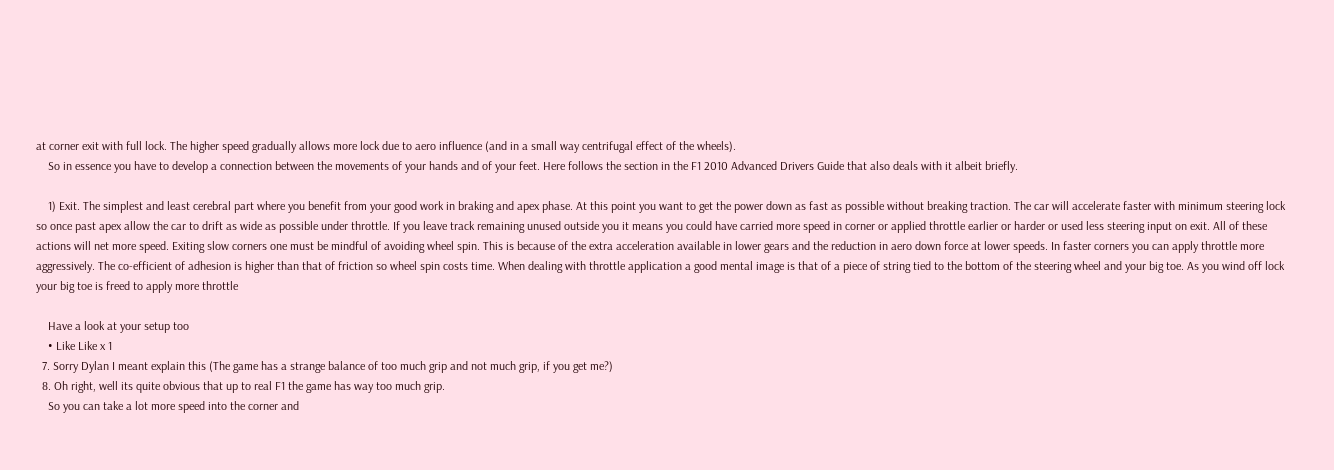at corner exit with full lock. The higher speed gradually allows more lock due to aero influence (and in a small way centrifugal effect of the wheels).
    So in essence you have to develop a connection between the movements of your hands and of your feet. Here follows the section in the F1 2010 Advanced Drivers Guide that also deals with it albeit briefly.

    1) Exit. The simplest and least cerebral part where you benefit from your good work in braking and apex phase. At this point you want to get the power down as fast as possible without breaking traction. The car will accelerate faster with minimum steering lock so once past apex allow the car to drift as wide as possible under throttle. If you leave track remaining unused outside you it means you could have carried more speed in corner or applied throttle earlier or harder or used less steering input on exit. All of these actions will net more speed. Exiting slow corners one must be mindful of avoiding wheel spin. This is because of the extra acceleration available in lower gears and the reduction in aero down force at lower speeds. In faster corners you can apply throttle more aggressively. The co-efficient of adhesion is higher than that of friction so wheel spin costs time. When dealing with throttle application a good mental image is that of a piece of string tied to the bottom of the steering wheel and your big toe. As you wind off lock your big toe is freed to apply more throttle

    Have a look at your setup too
    • Like Like x 1
  7. Sorry Dylan I meant explain this (The game has a strange balance of too much grip and not much grip, if you get me?)
  8. Oh right, well its quite obvious that up to real F1 the game has way too much grip.
    So you can take a lot more speed into the corner and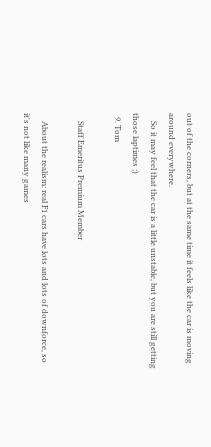out of the corners, but at the same time it feels like the car is moving around everywhere.
    So it may feel that the car is a little unstable, but you are still getting those laptimes ;)
  9. Tom

    Staff Emeritus Premium Member

    About the realism: real F1 cars have lots and lots of downforce, so it's not like many games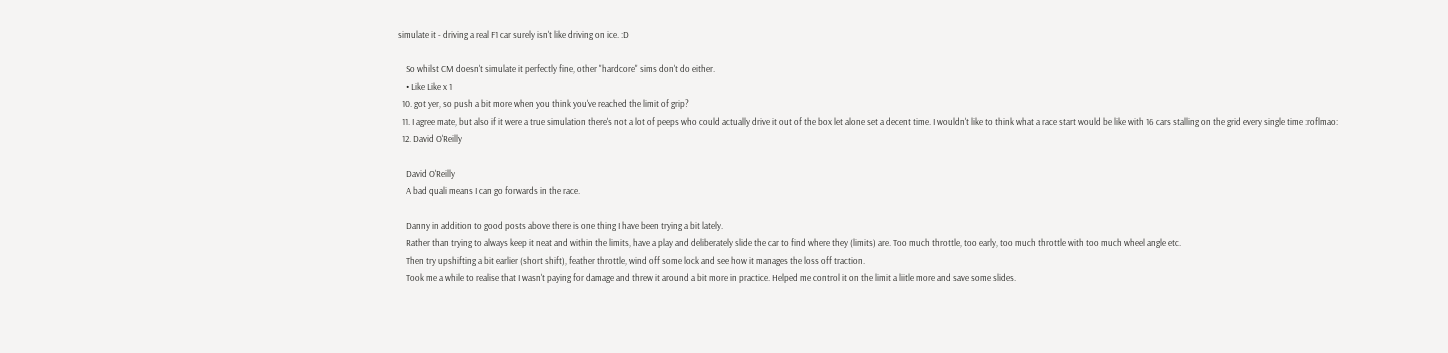simulate it - driving a real F1 car surely isn't like driving on ice. :D

    So whilst CM doesn't simulate it perfectly fine, other "hardcore" sims don't do either.
    • Like Like x 1
  10. got yer, so push a bit more when you think you've reached the limit of grip?
  11. I agree mate, but also if it were a true simulation there's not a lot of peeps who could actually drive it out of the box let alone set a decent time. I wouldn't like to think what a race start would be like with 16 cars stalling on the grid every single time :roflmao:
  12. David O'Reilly

    David O'Reilly
    A bad quali means I can go forwards in the race.

    Danny in addition to good posts above there is one thing I have been trying a bit lately.
    Rather than trying to always keep it neat and within the limits, have a play and deliberately slide the car to find where they (limits) are. Too much throttle, too early, too much throttle with too much wheel angle etc.
    Then try upshifting a bit earlier (short shift), feather throttle, wind off some lock and see how it manages the loss off traction.
    Took me a while to realise that I wasn't paying for damage and threw it around a bit more in practice. Helped me control it on the limit a liitle more and save some slides.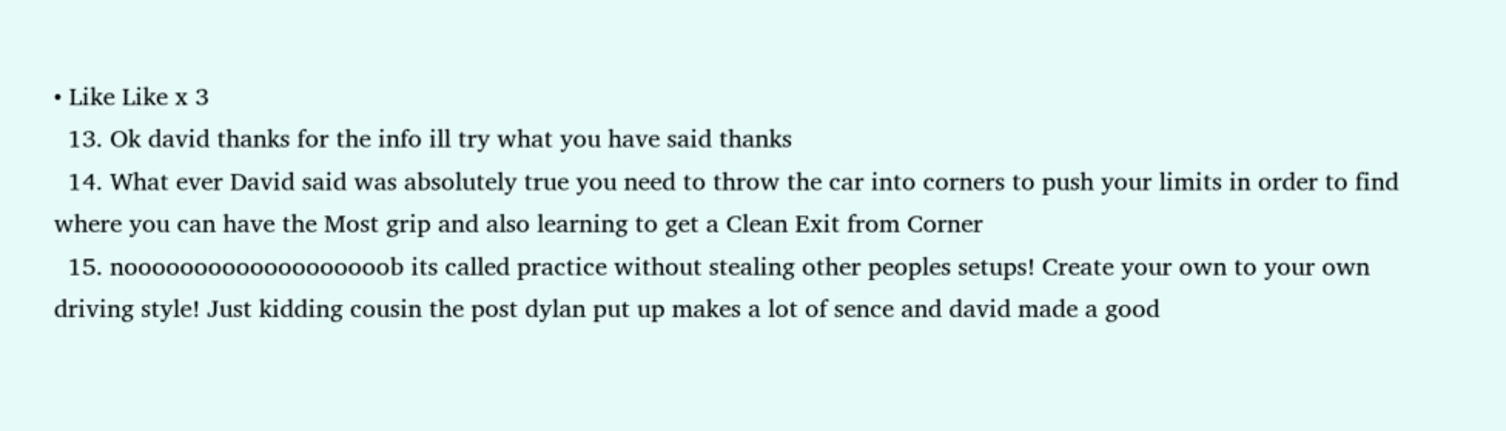• Like Like x 3
  13. Ok david thanks for the info ill try what you have said thanks
  14. What ever David said was absolutely true you need to throw the car into corners to push your limits in order to find where you can have the Most grip and also learning to get a Clean Exit from Corner
  15. nooooooooooooooooooob its called practice without stealing other peoples setups! Create your own to your own driving style! Just kidding cousin the post dylan put up makes a lot of sence and david made a good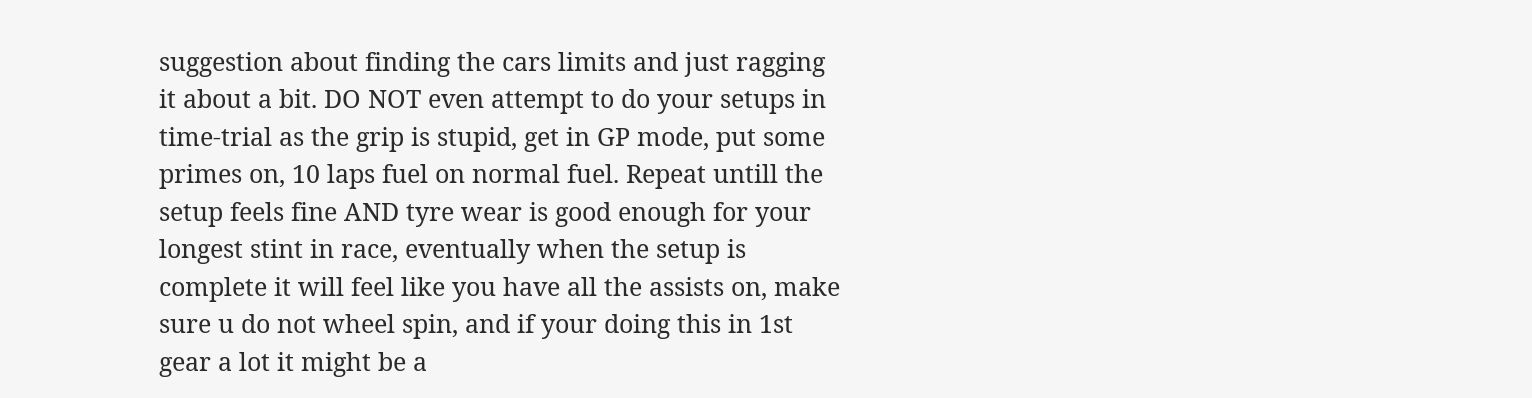suggestion about finding the cars limits and just ragging it about a bit. DO NOT even attempt to do your setups in time-trial as the grip is stupid, get in GP mode, put some primes on, 10 laps fuel on normal fuel. Repeat untill the setup feels fine AND tyre wear is good enough for your longest stint in race, eventually when the setup is complete it will feel like you have all the assists on, make sure u do not wheel spin, and if your doing this in 1st gear a lot it might be a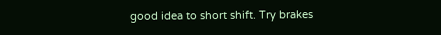good idea to short shift. Try brakes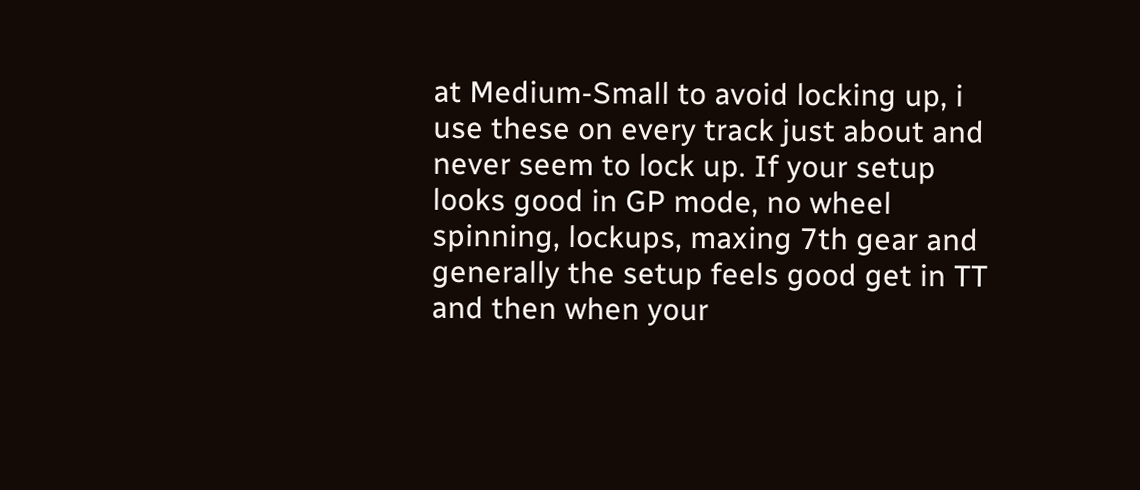at Medium-Small to avoid locking up, i use these on every track just about and never seem to lock up. If your setup looks good in GP mode, no wheel spinning, lockups, maxing 7th gear and generally the setup feels good get in TT and then when your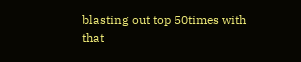blasting out top 50times with that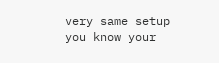very same setup you know your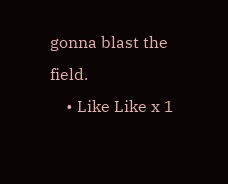gonna blast the field.
    • Like Like x 1